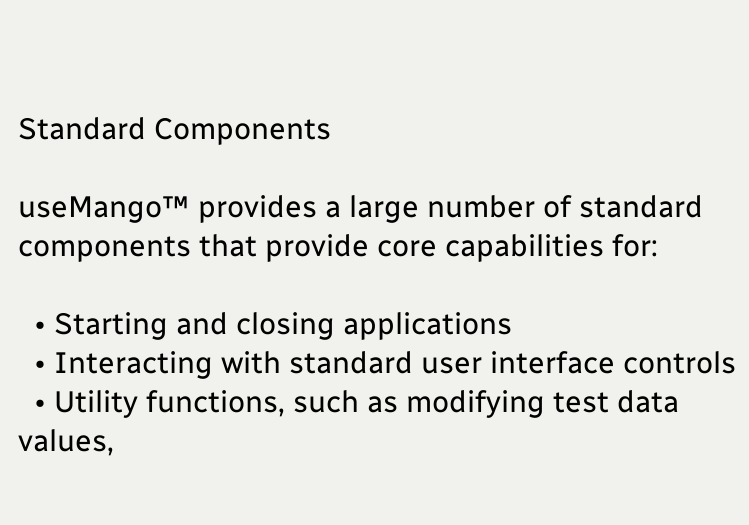Standard Components

useMango™ provides a large number of standard components that provide core capabilities for:

  • Starting and closing applications
  • Interacting with standard user interface controls
  • Utility functions, such as modifying test data values,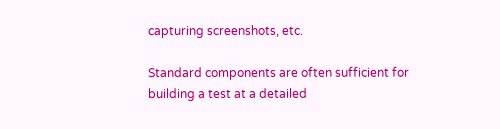capturing screenshots, etc.

Standard components are often sufficient for building a test at a detailed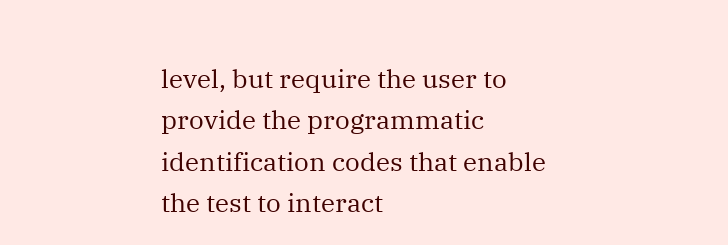level, but require the user to provide the programmatic identification codes that enable the test to interact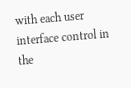with each user interface control in the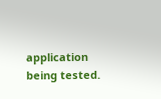application being tested.